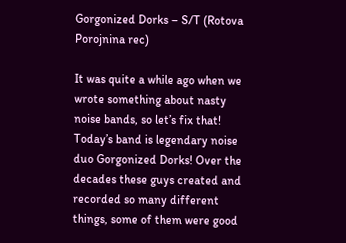Gorgonized Dorks – S/T (Rotova Porojnina rec)

It was quite a while ago when we wrote something about nasty noise bands, so let’s fix that! Today’s band is legendary noise duo Gorgonized Dorks! Over the decades these guys created and recorded so many different things, some of them were good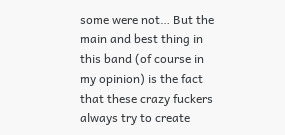some were not… But the main and best thing in this band (of course in my opinion) is the fact that these crazy fuckers always try to create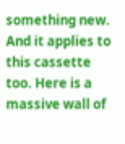something new. And it applies to this cassette too. Here is a massive wall of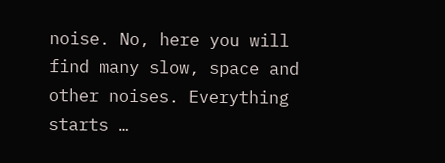noise. No, here you will find many slow, space and other noises. Everything starts …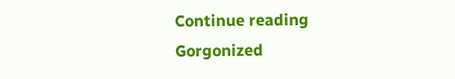Continue reading Gorgonized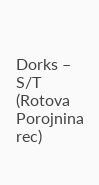Dorks – S/T (Rotova Porojnina rec)